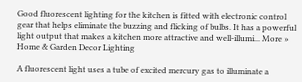Good fluorescent lighting for the kitchen is fitted with electronic control gear that helps eliminate the buzzing and flicking of bulbs. It has a powerful light output that makes a kitchen more attractive and well-illumi... More » Home & Garden Decor Lighting

A fluorescent light uses a tube of excited mercury gas to illuminate a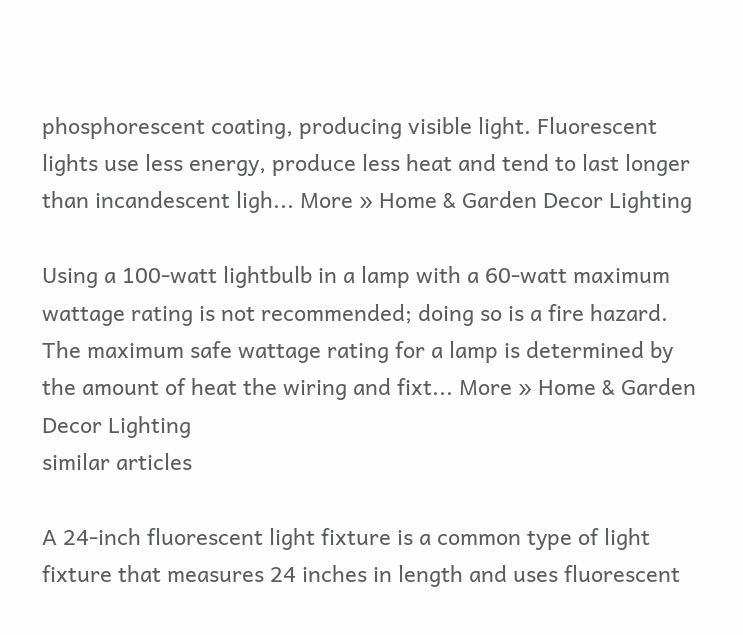phosphorescent coating, producing visible light. Fluorescent lights use less energy, produce less heat and tend to last longer than incandescent ligh... More » Home & Garden Decor Lighting

Using a 100-watt lightbulb in a lamp with a 60-watt maximum wattage rating is not recommended; doing so is a fire hazard. The maximum safe wattage rating for a lamp is determined by the amount of heat the wiring and fixt... More » Home & Garden Decor Lighting
similar articles

A 24-inch fluorescent light fixture is a common type of light fixture that measures 24 inches in length and uses fluorescent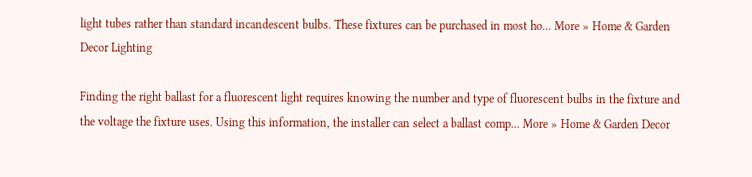light tubes rather than standard incandescent bulbs. These fixtures can be purchased in most ho... More » Home & Garden Decor Lighting

Finding the right ballast for a fluorescent light requires knowing the number and type of fluorescent bulbs in the fixture and the voltage the fixture uses. Using this information, the installer can select a ballast comp... More » Home & Garden Decor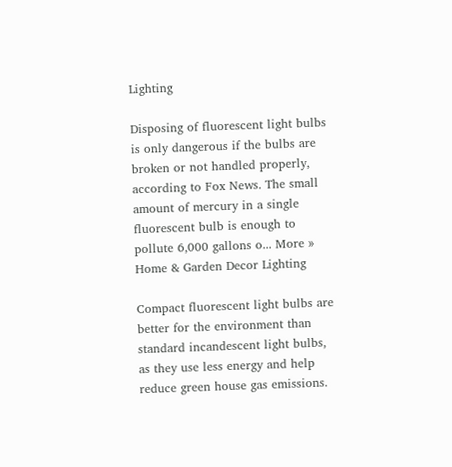Lighting

Disposing of fluorescent light bulbs is only dangerous if the bulbs are broken or not handled properly, according to Fox News. The small amount of mercury in a single fluorescent bulb is enough to pollute 6,000 gallons o... More » Home & Garden Decor Lighting

Compact fluorescent light bulbs are better for the environment than standard incandescent light bulbs, as they use less energy and help reduce green house gas emissions.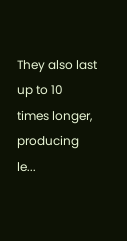They also last up to 10 times longer, producing le...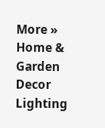More » Home & Garden Decor Lighting